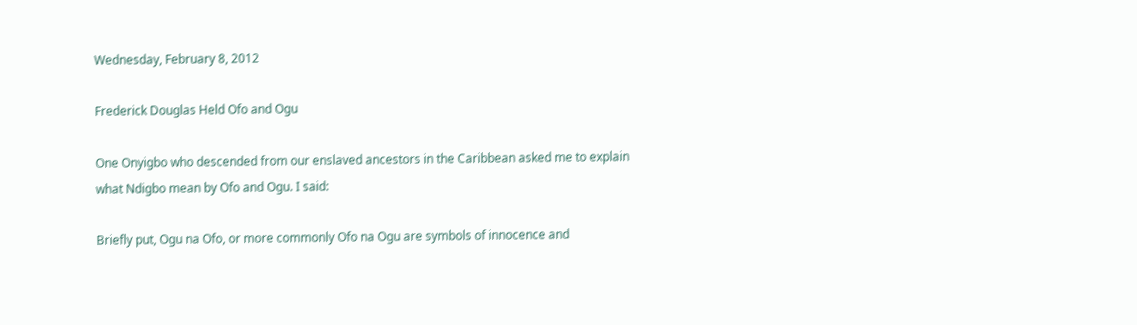Wednesday, February 8, 2012

Frederick Douglas Held Ofo and Ogu

One Onyigbo who descended from our enslaved ancestors in the Caribbean asked me to explain what Ndigbo mean by Ofo and Ogu. I said:

Briefly put, Ogu na Ofo, or more commonly Ofo na Ogu are symbols of innocence and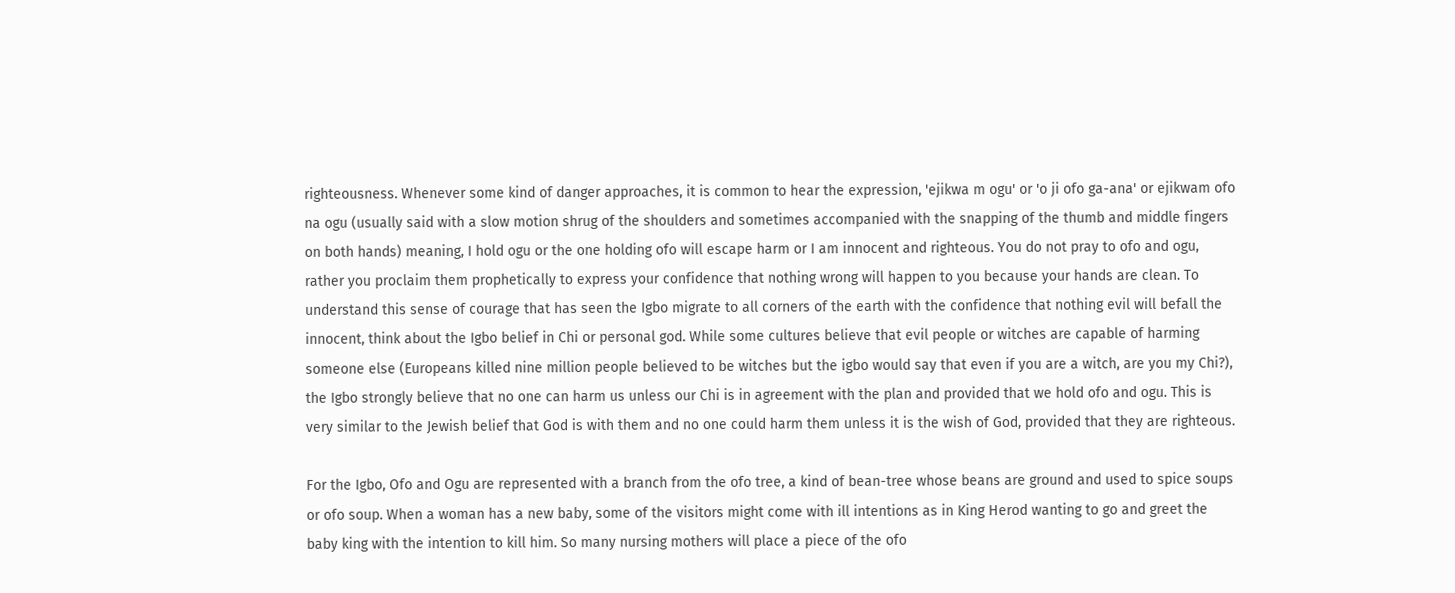righteousness. Whenever some kind of danger approaches, it is common to hear the expression, 'ejikwa m ogu' or 'o ji ofo ga-ana' or ejikwam ofo na ogu (usually said with a slow motion shrug of the shoulders and sometimes accompanied with the snapping of the thumb and middle fingers on both hands) meaning, I hold ogu or the one holding ofo will escape harm or I am innocent and righteous. You do not pray to ofo and ogu, rather you proclaim them prophetically to express your confidence that nothing wrong will happen to you because your hands are clean. To understand this sense of courage that has seen the Igbo migrate to all corners of the earth with the confidence that nothing evil will befall the innocent, think about the Igbo belief in Chi or personal god. While some cultures believe that evil people or witches are capable of harming someone else (Europeans killed nine million people believed to be witches but the igbo would say that even if you are a witch, are you my Chi?), the Igbo strongly believe that no one can harm us unless our Chi is in agreement with the plan and provided that we hold ofo and ogu. This is very similar to the Jewish belief that God is with them and no one could harm them unless it is the wish of God, provided that they are righteous.

For the Igbo, Ofo and Ogu are represented with a branch from the ofo tree, a kind of bean-tree whose beans are ground and used to spice soups or ofo soup. When a woman has a new baby, some of the visitors might come with ill intentions as in King Herod wanting to go and greet the baby king with the intention to kill him. So many nursing mothers will place a piece of the ofo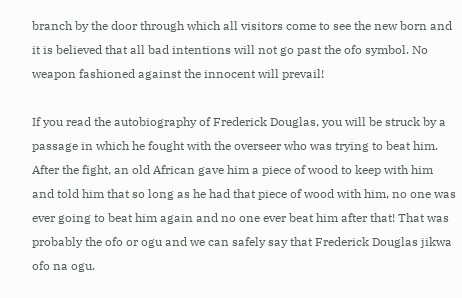branch by the door through which all visitors come to see the new born and it is believed that all bad intentions will not go past the ofo symbol. No weapon fashioned against the innocent will prevail!

If you read the autobiography of Frederick Douglas, you will be struck by a passage in which he fought with the overseer who was trying to beat him. After the fight, an old African gave him a piece of wood to keep with him and told him that so long as he had that piece of wood with him, no one was ever going to beat him again and no one ever beat him after that! That was probably the ofo or ogu and we can safely say that Frederick Douglas jikwa ofo na ogu.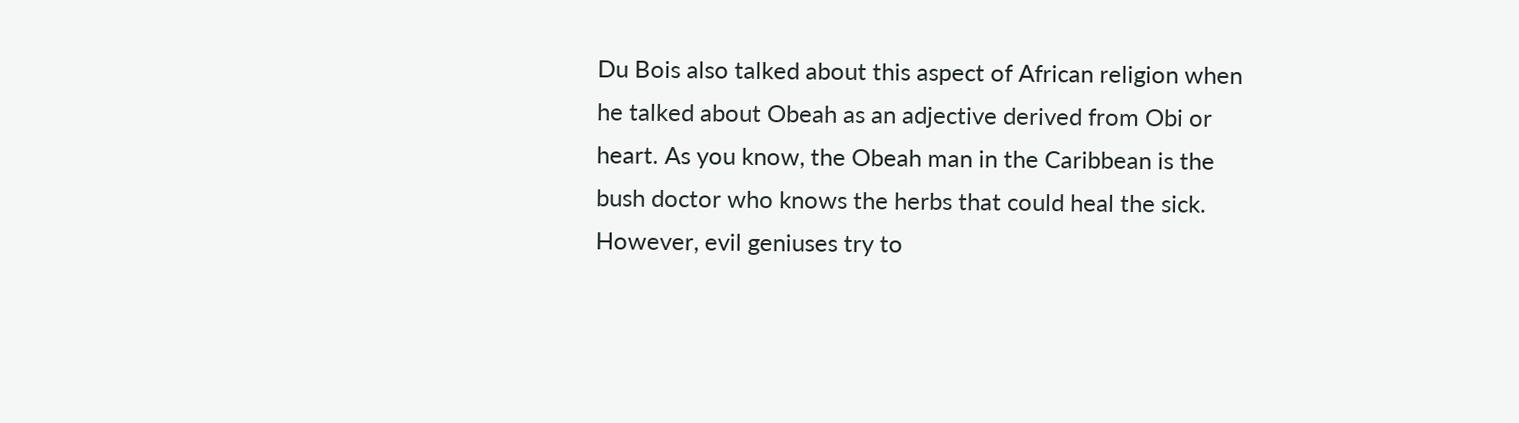Du Bois also talked about this aspect of African religion when he talked about Obeah as an adjective derived from Obi or heart. As you know, the Obeah man in the Caribbean is the bush doctor who knows the herbs that could heal the sick. However, evil geniuses try to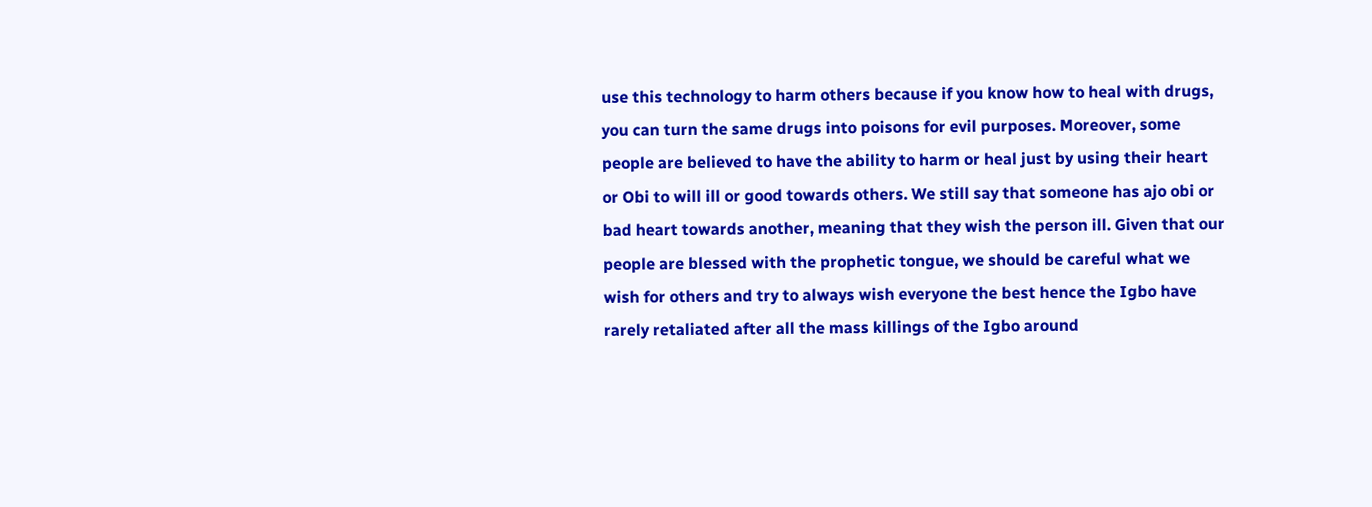use this technology to harm others because if you know how to heal with drugs, you can turn the same drugs into poisons for evil purposes. Moreover, some people are believed to have the ability to harm or heal just by using their heart or Obi to will ill or good towards others. We still say that someone has ajo obi or bad heart towards another, meaning that they wish the person ill. Given that our people are blessed with the prophetic tongue, we should be careful what we wish for others and try to always wish everyone the best hence the Igbo have rarely retaliated after all the mass killings of the Igbo around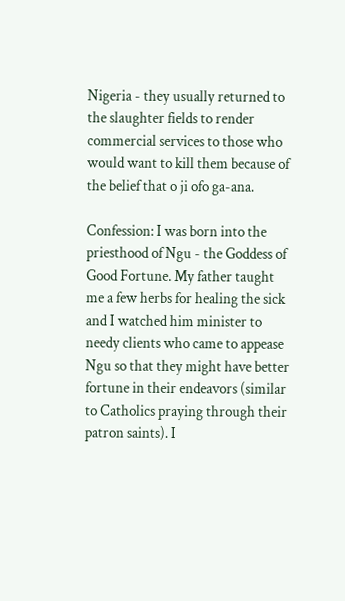Nigeria - they usually returned to the slaughter fields to render commercial services to those who would want to kill them because of the belief that o ji ofo ga-ana.

Confession: I was born into the priesthood of Ngu - the Goddess of Good Fortune. My father taught me a few herbs for healing the sick and I watched him minister to needy clients who came to appease Ngu so that they might have better fortune in their endeavors (similar to Catholics praying through their patron saints). I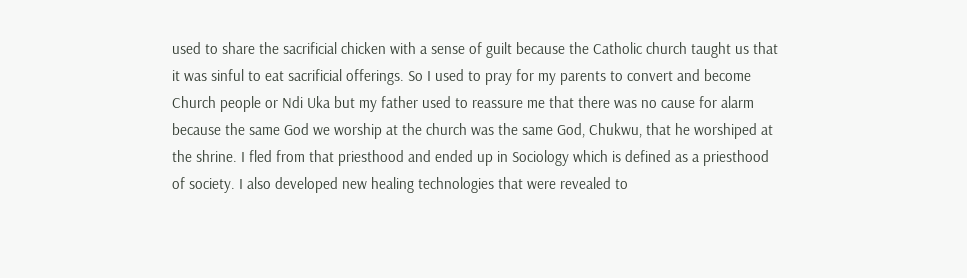used to share the sacrificial chicken with a sense of guilt because the Catholic church taught us that it was sinful to eat sacrificial offerings. So I used to pray for my parents to convert and become Church people or Ndi Uka but my father used to reassure me that there was no cause for alarm because the same God we worship at the church was the same God, Chukwu, that he worshiped at the shrine. I fled from that priesthood and ended up in Sociology which is defined as a priesthood of society. I also developed new healing technologies that were revealed to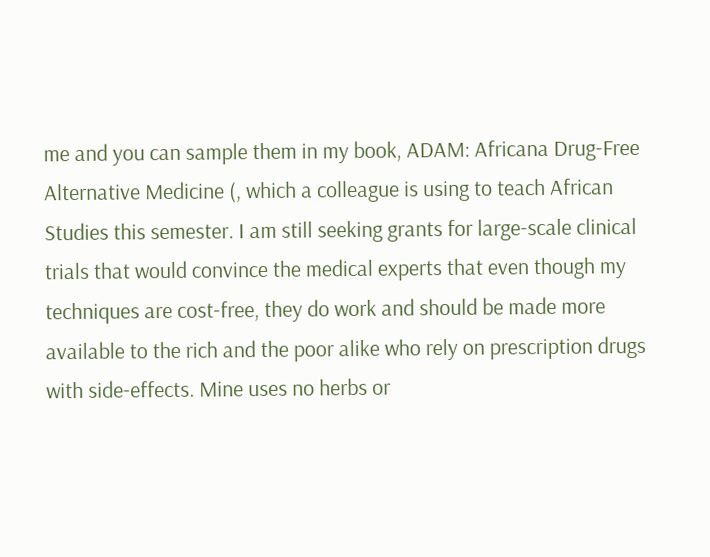me and you can sample them in my book, ADAM: Africana Drug-Free Alternative Medicine (, which a colleague is using to teach African Studies this semester. I am still seeking grants for large-scale clinical trials that would convince the medical experts that even though my techniques are cost-free, they do work and should be made more available to the rich and the poor alike who rely on prescription drugs with side-effects. Mine uses no herbs or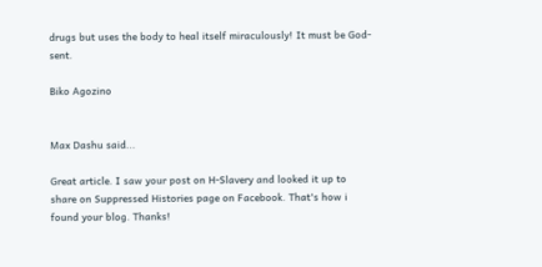drugs but uses the body to heal itself miraculously! It must be God-sent.

Biko Agozino


Max Dashu said...

Great article. I saw your post on H-Slavery and looked it up to share on Suppressed Histories page on Facebook. That's how i found your blog. Thanks!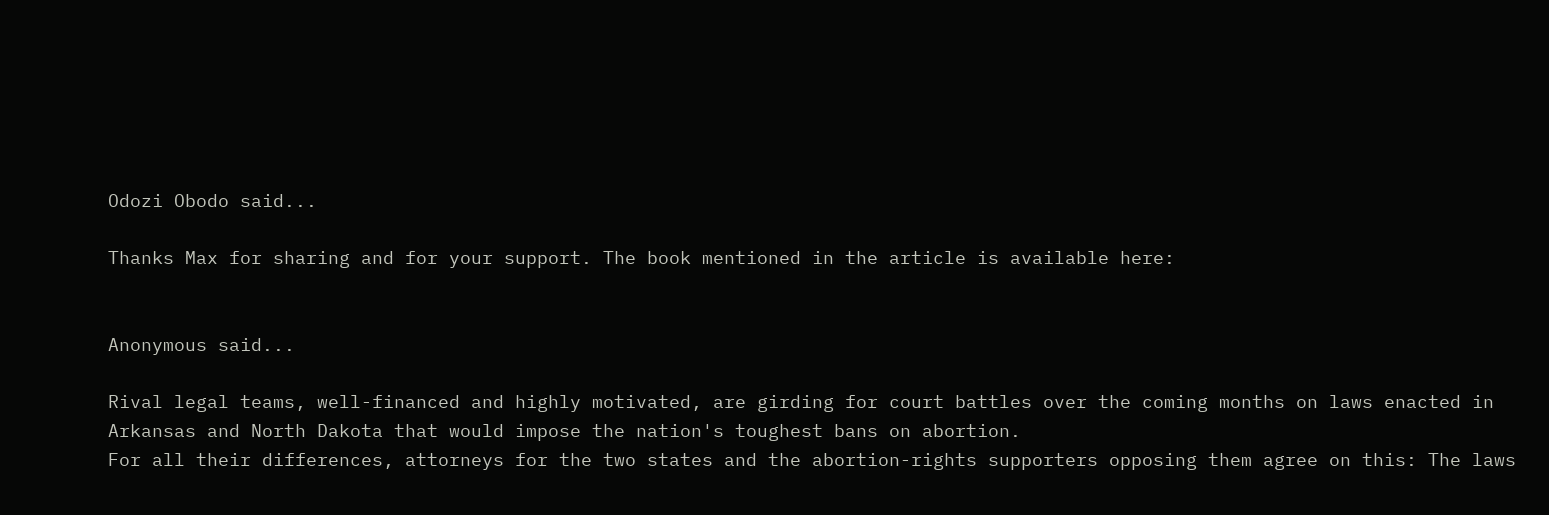Odozi Obodo said...

Thanks Max for sharing and for your support. The book mentioned in the article is available here:


Anonymous said...

Rival legal teams, well-financed and highly motivated, are girding for court battles over the coming months on laws enacted in Arkansas and North Dakota that would impose the nation's toughest bans on abortion.
For all their differences, attorneys for the two states and the abortion-rights supporters opposing them agree on this: The laws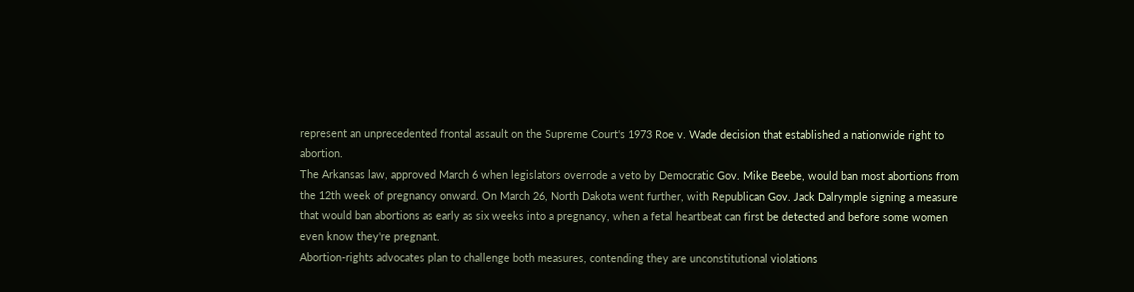represent an unprecedented frontal assault on the Supreme Court's 1973 Roe v. Wade decision that established a nationwide right to abortion.
The Arkansas law, approved March 6 when legislators overrode a veto by Democratic Gov. Mike Beebe, would ban most abortions from the 12th week of pregnancy onward. On March 26, North Dakota went further, with Republican Gov. Jack Dalrymple signing a measure that would ban abortions as early as six weeks into a pregnancy, when a fetal heartbeat can first be detected and before some women even know they're pregnant.
Abortion-rights advocates plan to challenge both measures, contending they are unconstitutional violations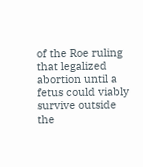of the Roe ruling that legalized abortion until a fetus could viably survive outside the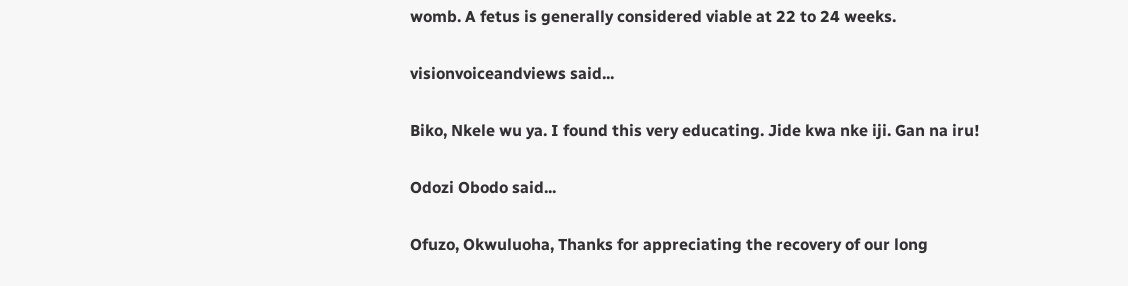womb. A fetus is generally considered viable at 22 to 24 weeks.

visionvoiceandviews said...

Biko, Nkele wu ya. I found this very educating. Jide kwa nke iji. Gan na iru!

Odozi Obodo said...

Ofuzo, Okwuluoha, Thanks for appreciating the recovery of our long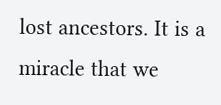lost ancestors. It is a miracle that we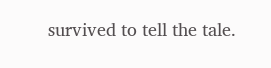survived to tell the tale.